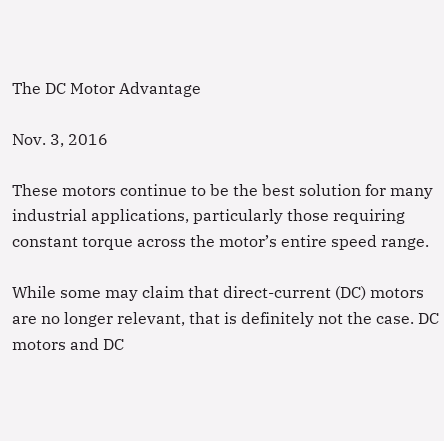The DC Motor Advantage

Nov. 3, 2016

These motors continue to be the best solution for many industrial applications, particularly those requiring constant torque across the motor’s entire speed range.

While some may claim that direct-current (DC) motors are no longer relevant, that is definitely not the case. DC motors and DC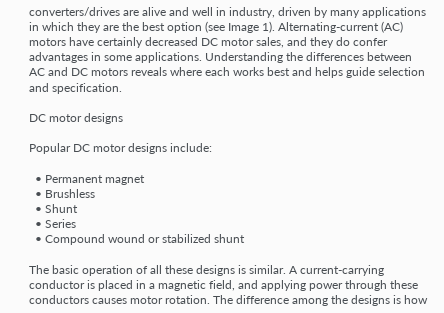converters/drives are alive and well in industry, driven by many applications in which they are the best option (see Image 1). Alternating-current (AC) motors have certainly decreased DC motor sales, and they do confer advantages in some applications. Understanding the differences between AC and DC motors reveals where each works best and helps guide selection and specification.

DC motor designs

Popular DC motor designs include:

  • Permanent magnet
  • Brushless
  • Shunt
  • Series
  • Compound wound or stabilized shunt

The basic operation of all these designs is similar. A current-carrying conductor is placed in a magnetic field, and applying power through these conductors causes motor rotation. The difference among the designs is how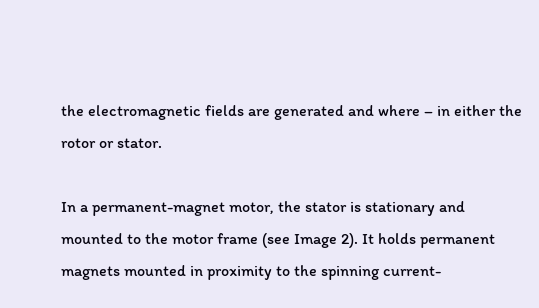the electromagnetic fields are generated and where – in either the rotor or stator.

In a permanent-magnet motor, the stator is stationary and mounted to the motor frame (see Image 2). It holds permanent magnets mounted in proximity to the spinning current-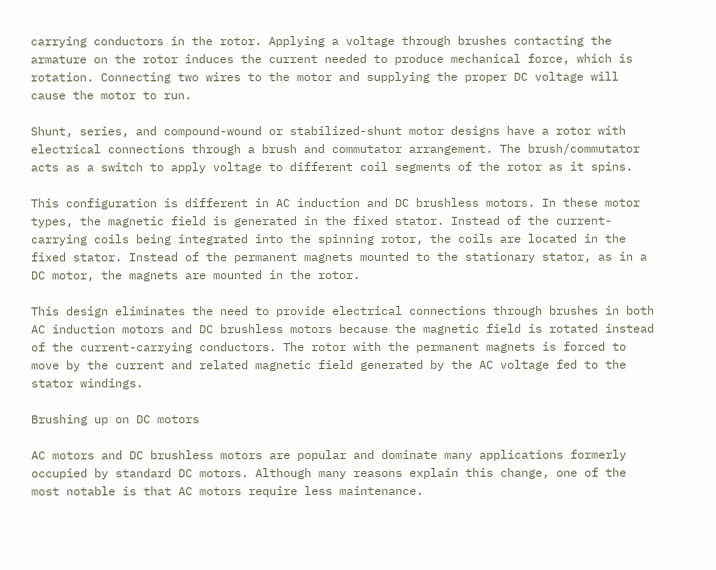carrying conductors in the rotor. Applying a voltage through brushes contacting the armature on the rotor induces the current needed to produce mechanical force, which is rotation. Connecting two wires to the motor and supplying the proper DC voltage will cause the motor to run.

Shunt, series, and compound-wound or stabilized-shunt motor designs have a rotor with electrical connections through a brush and commutator arrangement. The brush/commutator acts as a switch to apply voltage to different coil segments of the rotor as it spins.

This configuration is different in AC induction and DC brushless motors. In these motor types, the magnetic field is generated in the fixed stator. Instead of the current-carrying coils being integrated into the spinning rotor, the coils are located in the fixed stator. Instead of the permanent magnets mounted to the stationary stator, as in a DC motor, the magnets are mounted in the rotor.

This design eliminates the need to provide electrical connections through brushes in both AC induction motors and DC brushless motors because the magnetic field is rotated instead of the current-carrying conductors. The rotor with the permanent magnets is forced to move by the current and related magnetic field generated by the AC voltage fed to the stator windings.

Brushing up on DC motors

AC motors and DC brushless motors are popular and dominate many applications formerly occupied by standard DC motors. Although many reasons explain this change, one of the most notable is that AC motors require less maintenance.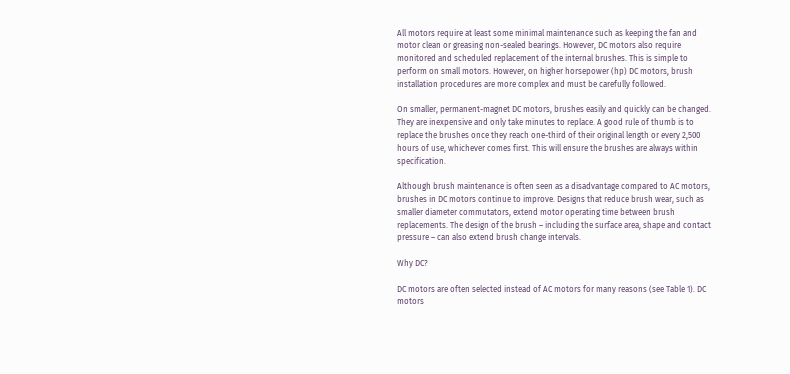All motors require at least some minimal maintenance such as keeping the fan and motor clean or greasing non-sealed bearings. However, DC motors also require monitored and scheduled replacement of the internal brushes. This is simple to perform on small motors. However, on higher horsepower (hp) DC motors, brush installation procedures are more complex and must be carefully followed.

On smaller, permanent-magnet DC motors, brushes easily and quickly can be changed. They are inexpensive and only take minutes to replace. A good rule of thumb is to replace the brushes once they reach one-third of their original length or every 2,500 hours of use, whichever comes first. This will ensure the brushes are always within specification.

Although brush maintenance is often seen as a disadvantage compared to AC motors, brushes in DC motors continue to improve. Designs that reduce brush wear, such as smaller diameter commutators, extend motor operating time between brush replacements. The design of the brush – including the surface area, shape and contact pressure – can also extend brush change intervals.

Why DC?

DC motors are often selected instead of AC motors for many reasons (see Table 1). DC motors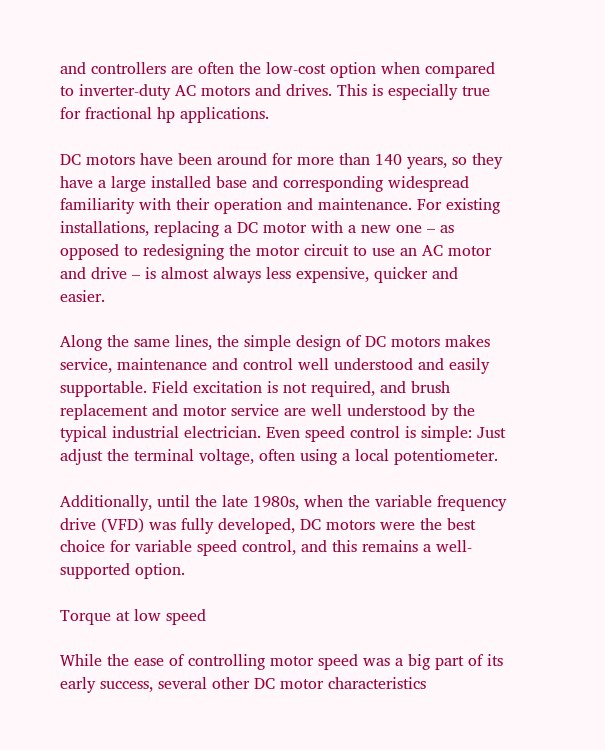and controllers are often the low-cost option when compared to inverter-duty AC motors and drives. This is especially true for fractional hp applications.

DC motors have been around for more than 140 years, so they have a large installed base and corresponding widespread familiarity with their operation and maintenance. For existing installations, replacing a DC motor with a new one – as opposed to redesigning the motor circuit to use an AC motor and drive – is almost always less expensive, quicker and easier.

Along the same lines, the simple design of DC motors makes service, maintenance and control well understood and easily supportable. Field excitation is not required, and brush replacement and motor service are well understood by the typical industrial electrician. Even speed control is simple: Just adjust the terminal voltage, often using a local potentiometer.

Additionally, until the late 1980s, when the variable frequency drive (VFD) was fully developed, DC motors were the best choice for variable speed control, and this remains a well-supported option.

Torque at low speed

While the ease of controlling motor speed was a big part of its early success, several other DC motor characteristics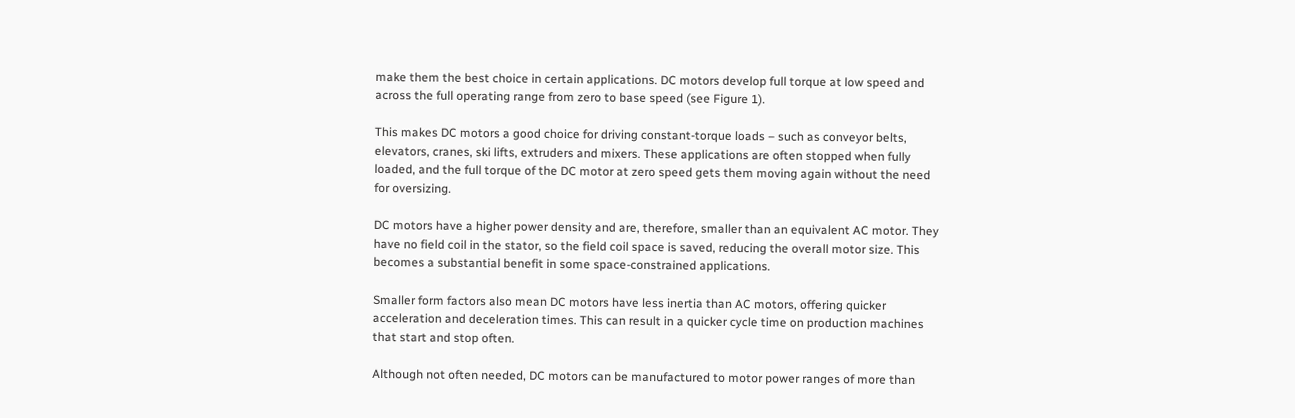make them the best choice in certain applications. DC motors develop full torque at low speed and across the full operating range from zero to base speed (see Figure 1).

This makes DC motors a good choice for driving constant-torque loads – such as conveyor belts, elevators, cranes, ski lifts, extruders and mixers. These applications are often stopped when fully loaded, and the full torque of the DC motor at zero speed gets them moving again without the need for oversizing.

DC motors have a higher power density and are, therefore, smaller than an equivalent AC motor. They have no field coil in the stator, so the field coil space is saved, reducing the overall motor size. This becomes a substantial benefit in some space-constrained applications.

Smaller form factors also mean DC motors have less inertia than AC motors, offering quicker acceleration and deceleration times. This can result in a quicker cycle time on production machines that start and stop often.

Although not often needed, DC motors can be manufactured to motor power ranges of more than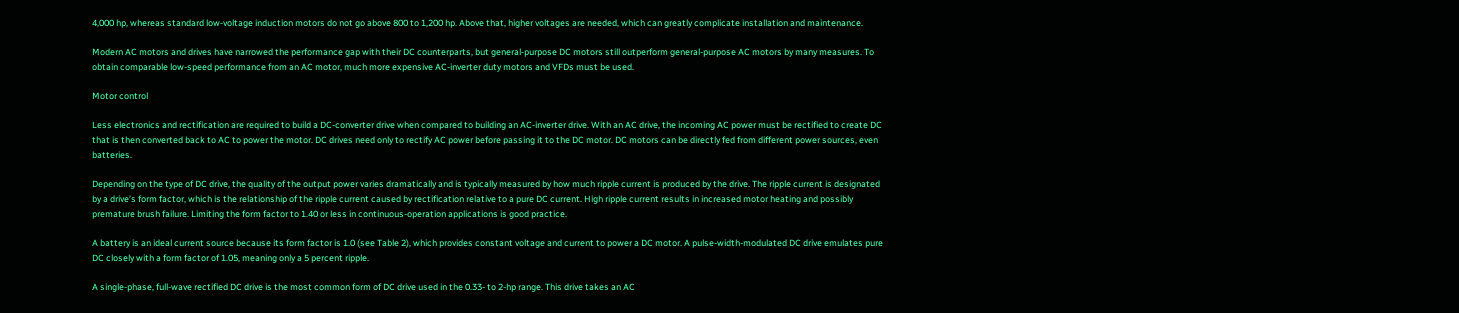4,000 hp, whereas standard low-voltage induction motors do not go above 800 to 1,200 hp. Above that, higher voltages are needed, which can greatly complicate installation and maintenance.

Modern AC motors and drives have narrowed the performance gap with their DC counterparts, but general-purpose DC motors still outperform general-purpose AC motors by many measures. To obtain comparable low-speed performance from an AC motor, much more expensive AC-inverter duty motors and VFDs must be used.

Motor control

Less electronics and rectification are required to build a DC-converter drive when compared to building an AC-inverter drive. With an AC drive, the incoming AC power must be rectified to create DC that is then converted back to AC to power the motor. DC drives need only to rectify AC power before passing it to the DC motor. DC motors can be directly fed from different power sources, even batteries.

Depending on the type of DC drive, the quality of the output power varies dramatically and is typically measured by how much ripple current is produced by the drive. The ripple current is designated by a drive’s form factor, which is the relationship of the ripple current caused by rectification relative to a pure DC current. High ripple current results in increased motor heating and possibly premature brush failure. Limiting the form factor to 1.40 or less in continuous-operation applications is good practice.

A battery is an ideal current source because its form factor is 1.0 (see Table 2), which provides constant voltage and current to power a DC motor. A pulse-width-modulated DC drive emulates pure DC closely with a form factor of 1.05, meaning only a 5 percent ripple.

A single-phase, full-wave rectified DC drive is the most common form of DC drive used in the 0.33- to 2-hp range. This drive takes an AC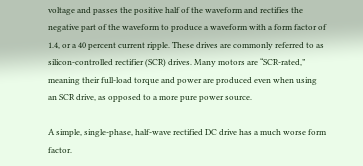voltage and passes the positive half of the waveform and rectifies the negative part of the waveform to produce a waveform with a form factor of 1.4, or a 40 percent current ripple. These drives are commonly referred to as silicon-controlled rectifier (SCR) drives. Many motors are “SCR-rated,” meaning their full-load torque and power are produced even when using an SCR drive, as opposed to a more pure power source.

A simple, single-phase, half-wave rectified DC drive has a much worse form factor.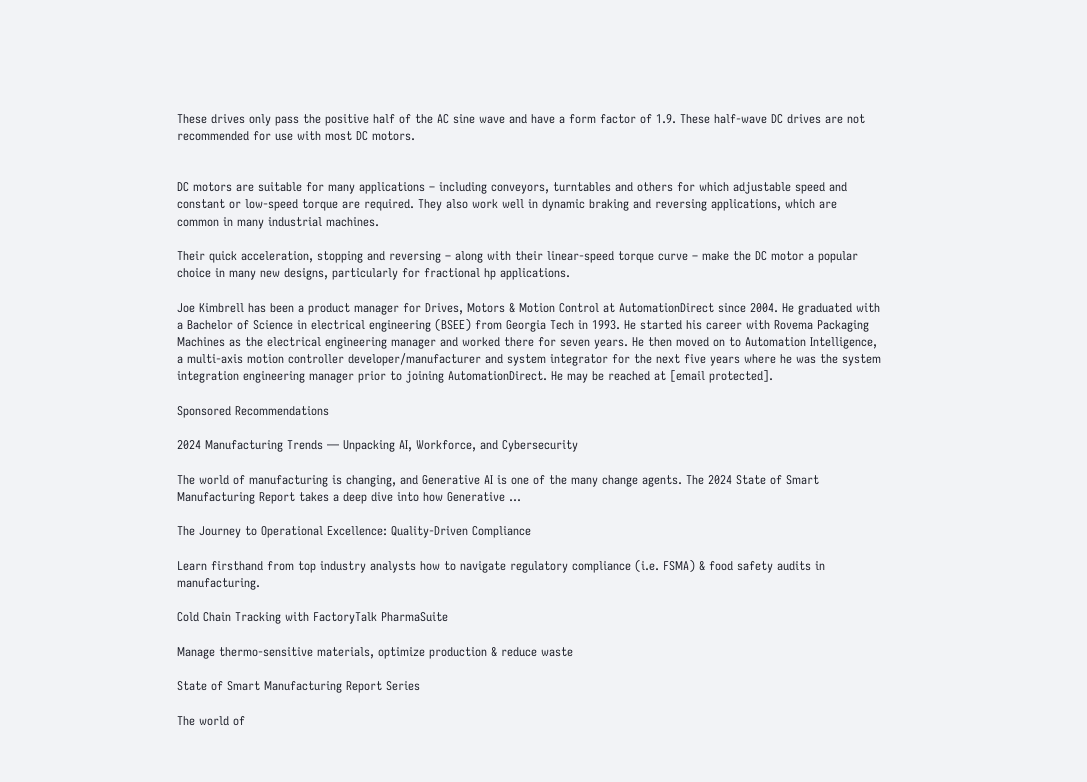These drives only pass the positive half of the AC sine wave and have a form factor of 1.9. These half-wave DC drives are not recommended for use with most DC motors.


DC motors are suitable for many applications – including conveyors, turntables and others for which adjustable speed and constant or low-speed torque are required. They also work well in dynamic braking and reversing applications, which are common in many industrial machines.

Their quick acceleration, stopping and reversing – along with their linear-speed torque curve – make the DC motor a popular choice in many new designs, particularly for fractional hp applications.

Joe Kimbrell has been a product manager for Drives, Motors & Motion Control at AutomationDirect since 2004. He graduated with a Bachelor of Science in electrical engineering (BSEE) from Georgia Tech in 1993. He started his career with Rovema Packaging Machines as the electrical engineering manager and worked there for seven years. He then moved on to Automation Intelligence, a multi-axis motion controller developer/manufacturer and system integrator for the next five years where he was the system integration engineering manager prior to joining AutomationDirect. He may be reached at [email protected].

Sponsored Recommendations

2024 Manufacturing Trends — Unpacking AI, Workforce, and Cybersecurity

The world of manufacturing is changing, and Generative AI is one of the many change agents. The 2024 State of Smart Manufacturing Report takes a deep dive into how Generative ...

The Journey to Operational Excellence: Quality-Driven Compliance

Learn firsthand from top industry analysts how to navigate regulatory compliance (i.e. FSMA) & food safety audits in manufacturing.

Cold Chain Tracking with FactoryTalk PharmaSuite

Manage thermo-sensitive materials, optimize production & reduce waste

State of Smart Manufacturing Report Series

The world of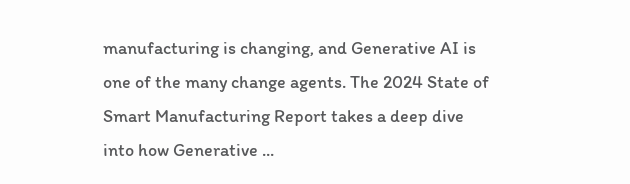manufacturing is changing, and Generative AI is one of the many change agents. The 2024 State of Smart Manufacturing Report takes a deep dive into how Generative ...